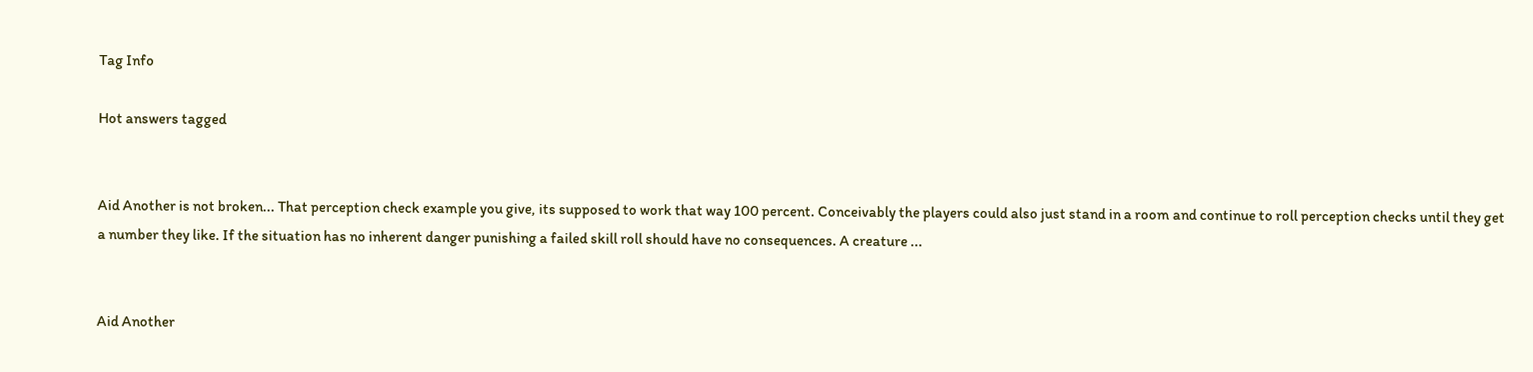Tag Info

Hot answers tagged


Aid Another is not broken... That perception check example you give, its supposed to work that way 100 percent. Conceivably the players could also just stand in a room and continue to roll perception checks until they get a number they like. If the situation has no inherent danger punishing a failed skill roll should have no consequences. A creature ...


Aid Another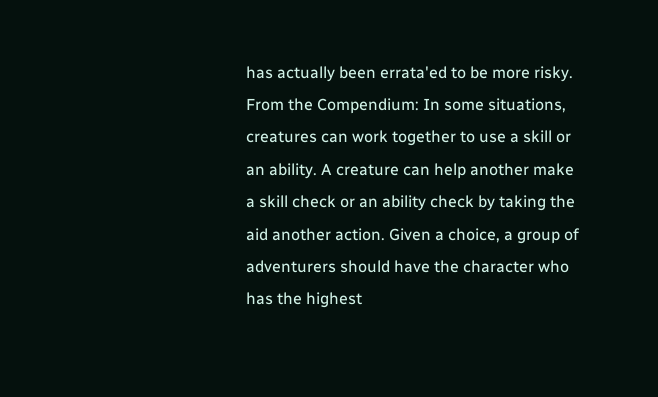has actually been errata'ed to be more risky. From the Compendium: In some situations, creatures can work together to use a skill or an ability. A creature can help another make a skill check or an ability check by taking the aid another action. Given a choice, a group of adventurers should have the character who has the highest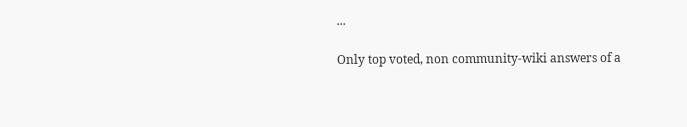...

Only top voted, non community-wiki answers of a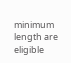minimum length are eligible